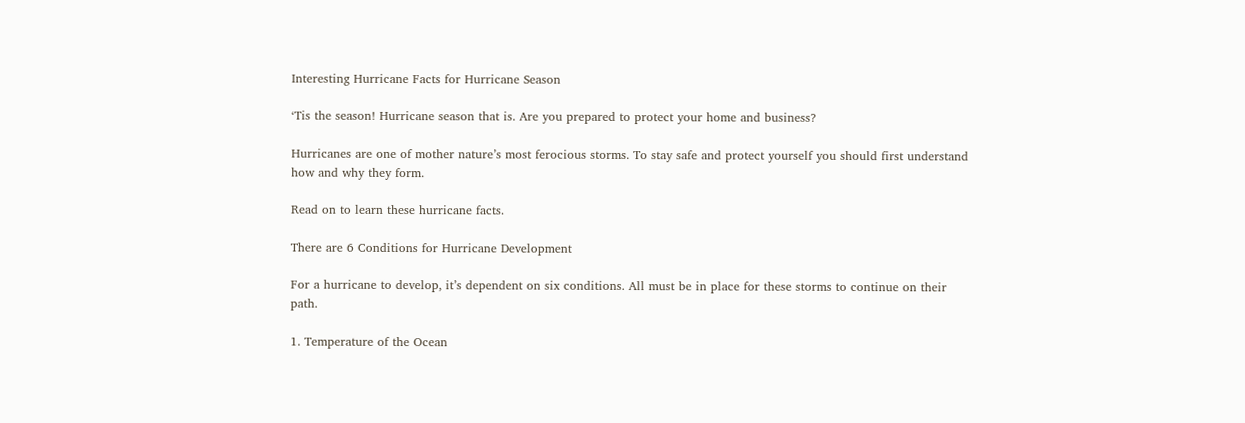Interesting Hurricane Facts for Hurricane Season

‘Tis the season! Hurricane season that is. Are you prepared to protect your home and business?

Hurricanes are one of mother nature’s most ferocious storms. To stay safe and protect yourself you should first understand how and why they form.

Read on to learn these hurricane facts.

There are 6 Conditions for Hurricane Development

For a hurricane to develop, it’s dependent on six conditions. All must be in place for these storms to continue on their path.

1. Temperature of the Ocean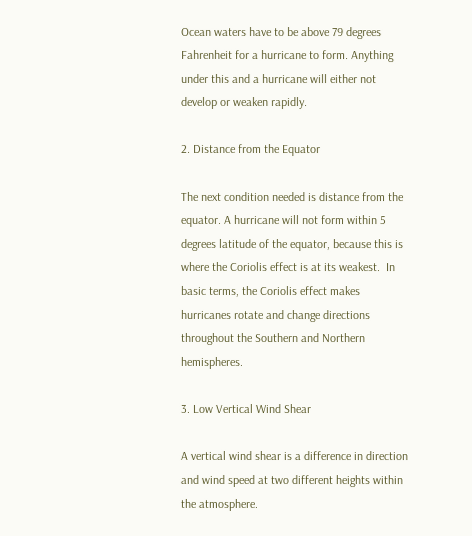Ocean waters have to be above 79 degrees Fahrenheit for a hurricane to form. Anything under this and a hurricane will either not develop or weaken rapidly.

2. Distance from the Equator

The next condition needed is distance from the equator. A hurricane will not form within 5 degrees latitude of the equator, because this is where the Coriolis effect is at its weakest.  In basic terms, the Coriolis effect makes hurricanes rotate and change directions throughout the Southern and Northern hemispheres.

3. Low Vertical Wind Shear

A vertical wind shear is a difference in direction and wind speed at two different heights within the atmosphere.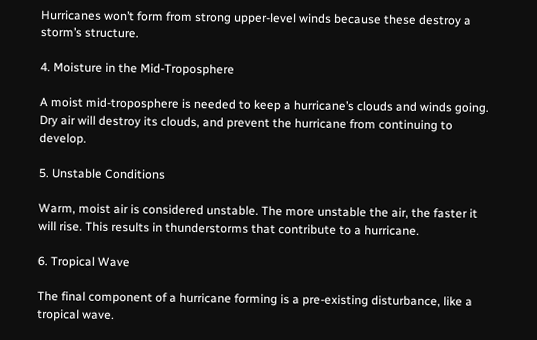Hurricanes won’t form from strong upper-level winds because these destroy a storm’s structure.

4. Moisture in the Mid-Troposphere

A moist mid-troposphere is needed to keep a hurricane’s clouds and winds going. Dry air will destroy its clouds, and prevent the hurricane from continuing to develop.

5. Unstable Conditions

Warm, moist air is considered unstable. The more unstable the air, the faster it will rise. This results in thunderstorms that contribute to a hurricane.

6. Tropical Wave

The final component of a hurricane forming is a pre-existing disturbance, like a tropical wave.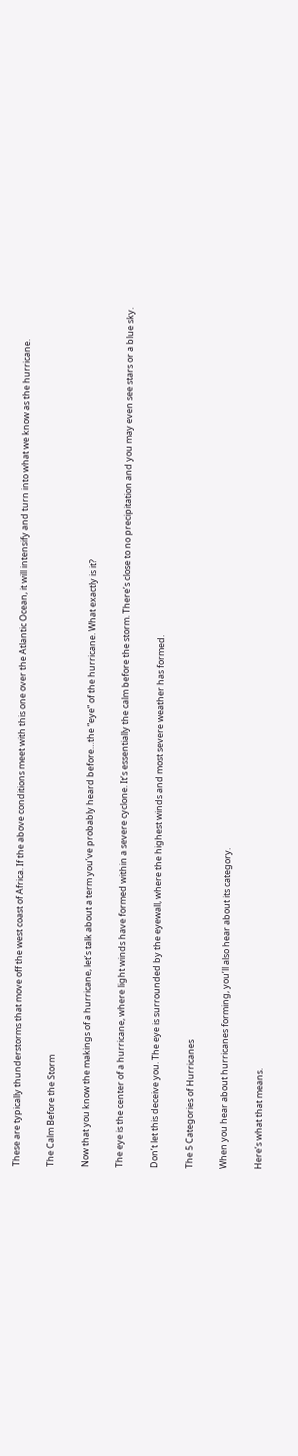These are typically thunderstorms that move off the west coast of Africa. If the above conditions meet with this one over the Atlantic Ocean, it will intensify and turn into what we know as the hurricane.

The Calm Before the Storm

Now that you know the makings of a hurricane, let’s talk about a term you’ve probably heard before…the “eye” of the hurricane. What exactly is it?

The eye is the center of a hurricane, where light winds have formed within a severe cyclone. It’s essentially the calm before the storm. There’s close to no precipitation and you may even see stars or a blue sky.

Don’t let this deceive you. The eye is surrounded by the eyewall, where the highest winds and most severe weather has formed.

The 5 Categories of Hurricanes

When you hear about hurricanes forming, you’ll also hear about its category.

Here’s what that means.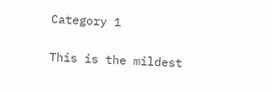Category 1

This is the mildest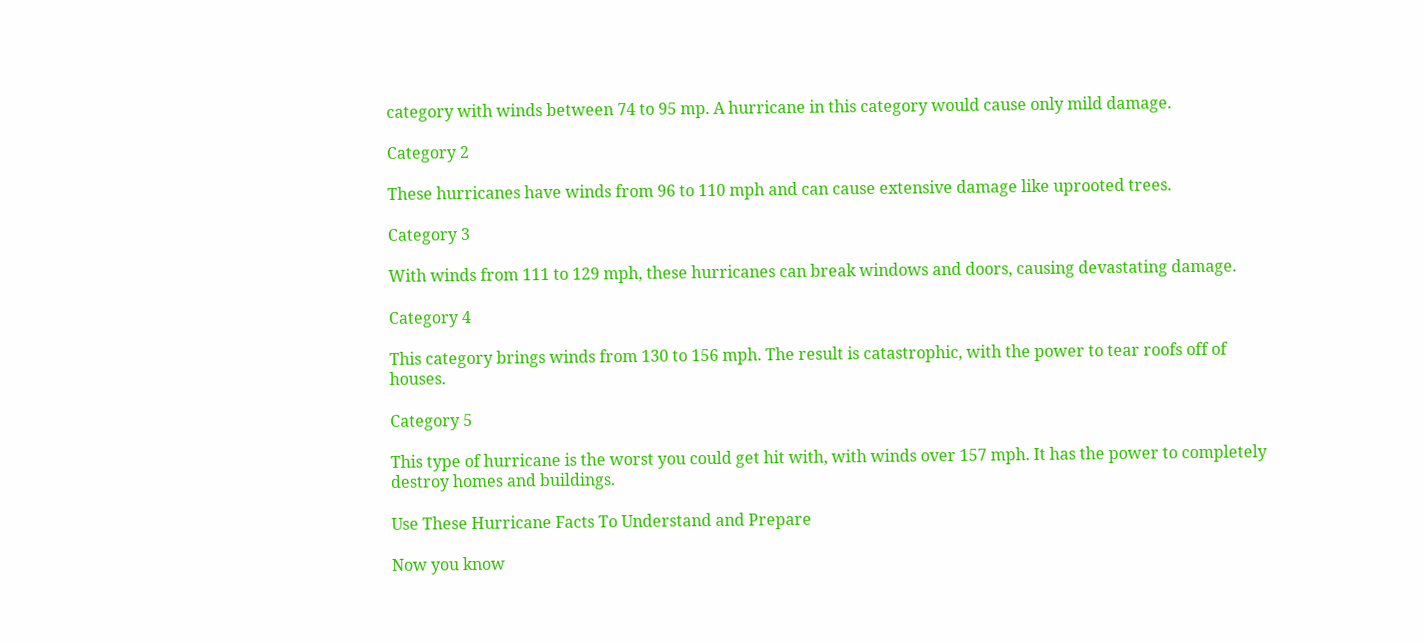category with winds between 74 to 95 mp. A hurricane in this category would cause only mild damage.

Category 2

These hurricanes have winds from 96 to 110 mph and can cause extensive damage like uprooted trees.

Category 3

With winds from 111 to 129 mph, these hurricanes can break windows and doors, causing devastating damage.

Category 4

This category brings winds from 130 to 156 mph. The result is catastrophic, with the power to tear roofs off of houses.

Category 5

This type of hurricane is the worst you could get hit with, with winds over 157 mph. It has the power to completely destroy homes and buildings.

Use These Hurricane Facts To Understand and Prepare

Now you know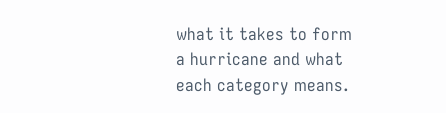what it takes to form a hurricane and what each category means.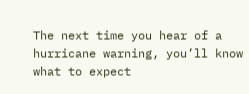The next time you hear of a hurricane warning, you’ll know what to expect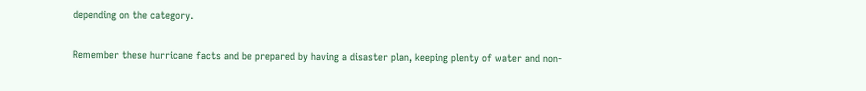depending on the category.

Remember these hurricane facts and be prepared by having a disaster plan, keeping plenty of water and non-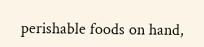perishable foods on hand,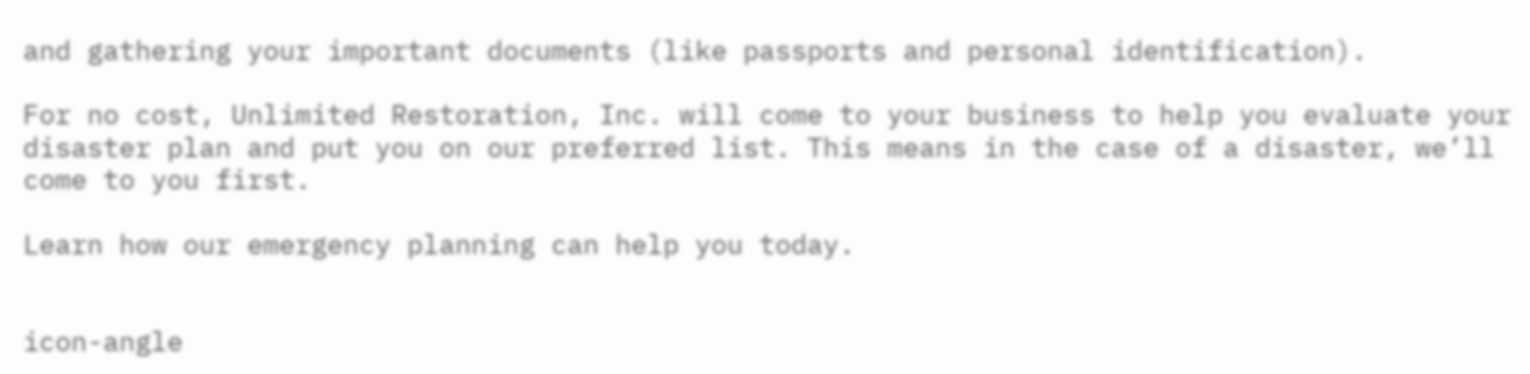and gathering your important documents (like passports and personal identification).

For no cost, Unlimited Restoration, Inc. will come to your business to help you evaluate your disaster plan and put you on our preferred list. This means in the case of a disaster, we’ll come to you first.

Learn how our emergency planning can help you today.


icon-angle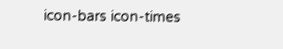icon-bars icon-times